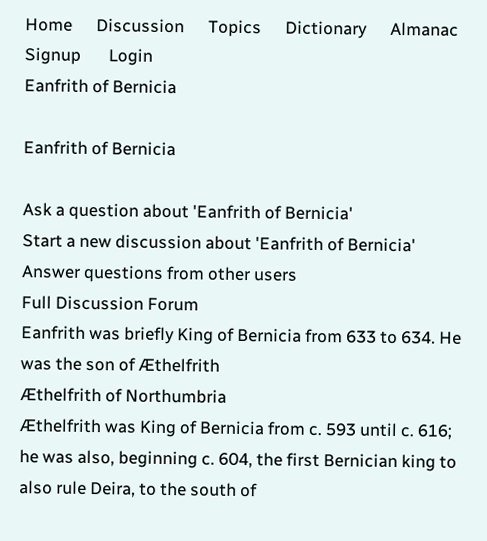Home      Discussion      Topics      Dictionary      Almanac
Signup       Login
Eanfrith of Bernicia

Eanfrith of Bernicia

Ask a question about 'Eanfrith of Bernicia'
Start a new discussion about 'Eanfrith of Bernicia'
Answer questions from other users
Full Discussion Forum
Eanfrith was briefly King of Bernicia from 633 to 634. He was the son of Æthelfrith
Æthelfrith of Northumbria
Æthelfrith was King of Bernicia from c. 593 until c. 616; he was also, beginning c. 604, the first Bernician king to also rule Deira, to the south of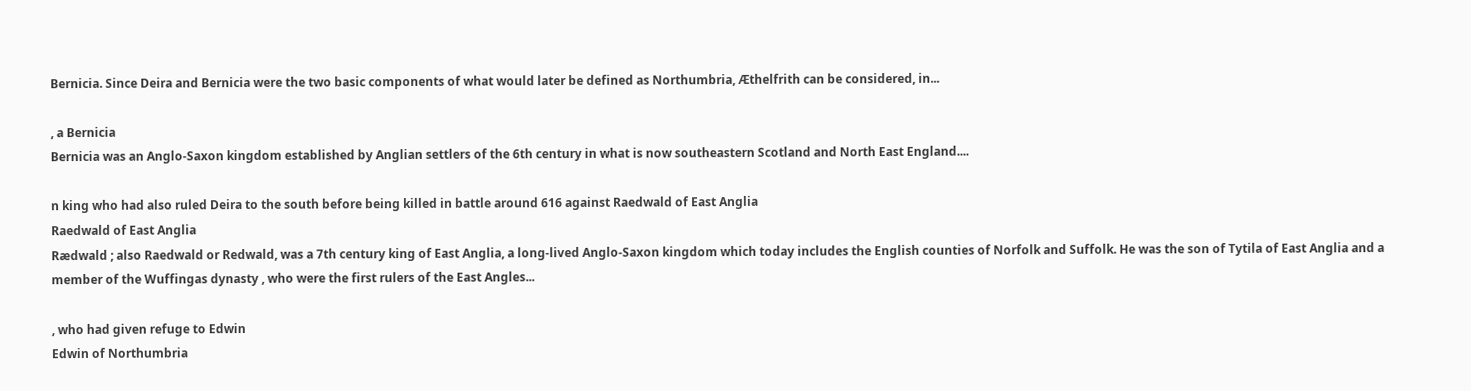Bernicia. Since Deira and Bernicia were the two basic components of what would later be defined as Northumbria, Æthelfrith can be considered, in...

, a Bernicia
Bernicia was an Anglo-Saxon kingdom established by Anglian settlers of the 6th century in what is now southeastern Scotland and North East England....

n king who had also ruled Deira to the south before being killed in battle around 616 against Raedwald of East Anglia
Raedwald of East Anglia
Rædwald ; also Raedwald or Redwald, was a 7th century king of East Anglia, a long-lived Anglo-Saxon kingdom which today includes the English counties of Norfolk and Suffolk. He was the son of Tytila of East Anglia and a member of the Wuffingas dynasty , who were the first rulers of the East Angles...

, who had given refuge to Edwin
Edwin of Northumbria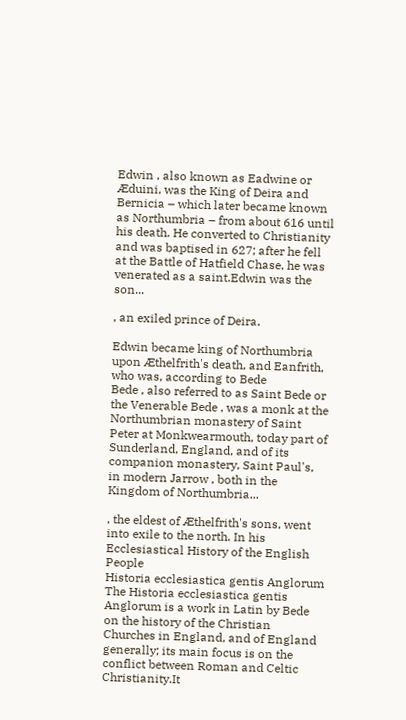Edwin , also known as Eadwine or Æduini, was the King of Deira and Bernicia – which later became known as Northumbria – from about 616 until his death. He converted to Christianity and was baptised in 627; after he fell at the Battle of Hatfield Chase, he was venerated as a saint.Edwin was the son...

, an exiled prince of Deira.

Edwin became king of Northumbria upon Æthelfrith's death, and Eanfrith, who was, according to Bede
Bede , also referred to as Saint Bede or the Venerable Bede , was a monk at the Northumbrian monastery of Saint Peter at Monkwearmouth, today part of Sunderland, England, and of its companion monastery, Saint Paul's, in modern Jarrow , both in the Kingdom of Northumbria...

, the eldest of Æthelfrith's sons, went into exile to the north. In his Ecclesiastical History of the English People
Historia ecclesiastica gentis Anglorum
The Historia ecclesiastica gentis Anglorum is a work in Latin by Bede on the history of the Christian Churches in England, and of England generally; its main focus is on the conflict between Roman and Celtic Christianity.It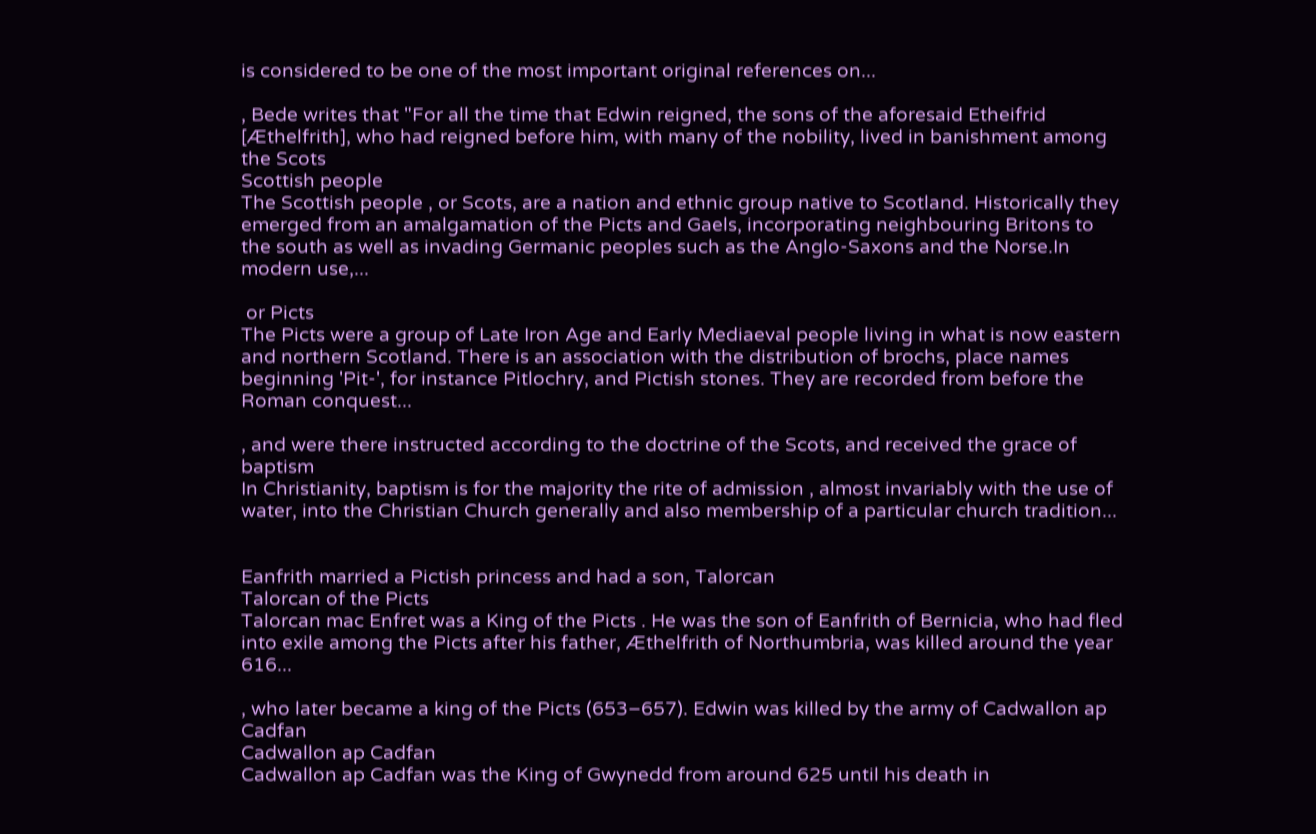is considered to be one of the most important original references on...

, Bede writes that "For all the time that Edwin reigned, the sons of the aforesaid Etheifrid [Æthelfrith], who had reigned before him, with many of the nobility, lived in banishment among the Scots
Scottish people
The Scottish people , or Scots, are a nation and ethnic group native to Scotland. Historically they emerged from an amalgamation of the Picts and Gaels, incorporating neighbouring Britons to the south as well as invading Germanic peoples such as the Anglo-Saxons and the Norse.In modern use,...

 or Picts
The Picts were a group of Late Iron Age and Early Mediaeval people living in what is now eastern and northern Scotland. There is an association with the distribution of brochs, place names beginning 'Pit-', for instance Pitlochry, and Pictish stones. They are recorded from before the Roman conquest...

, and were there instructed according to the doctrine of the Scots, and received the grace of baptism
In Christianity, baptism is for the majority the rite of admission , almost invariably with the use of water, into the Christian Church generally and also membership of a particular church tradition...


Eanfrith married a Pictish princess and had a son, Talorcan
Talorcan of the Picts
Talorcan mac Enfret was a King of the Picts . He was the son of Eanfrith of Bernicia, who had fled into exile among the Picts after his father, Æthelfrith of Northumbria, was killed around the year 616...

, who later became a king of the Picts (653–657). Edwin was killed by the army of Cadwallon ap Cadfan
Cadwallon ap Cadfan
Cadwallon ap Cadfan was the King of Gwynedd from around 625 until his death in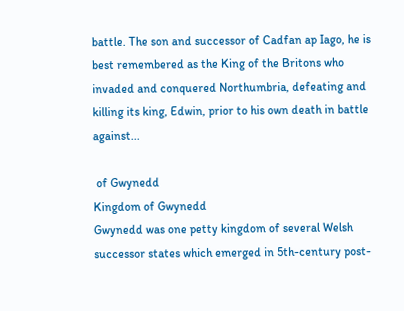battle. The son and successor of Cadfan ap Iago, he is best remembered as the King of the Britons who invaded and conquered Northumbria, defeating and killing its king, Edwin, prior to his own death in battle against...

 of Gwynedd
Kingdom of Gwynedd
Gwynedd was one petty kingdom of several Welsh successor states which emerged in 5th-century post-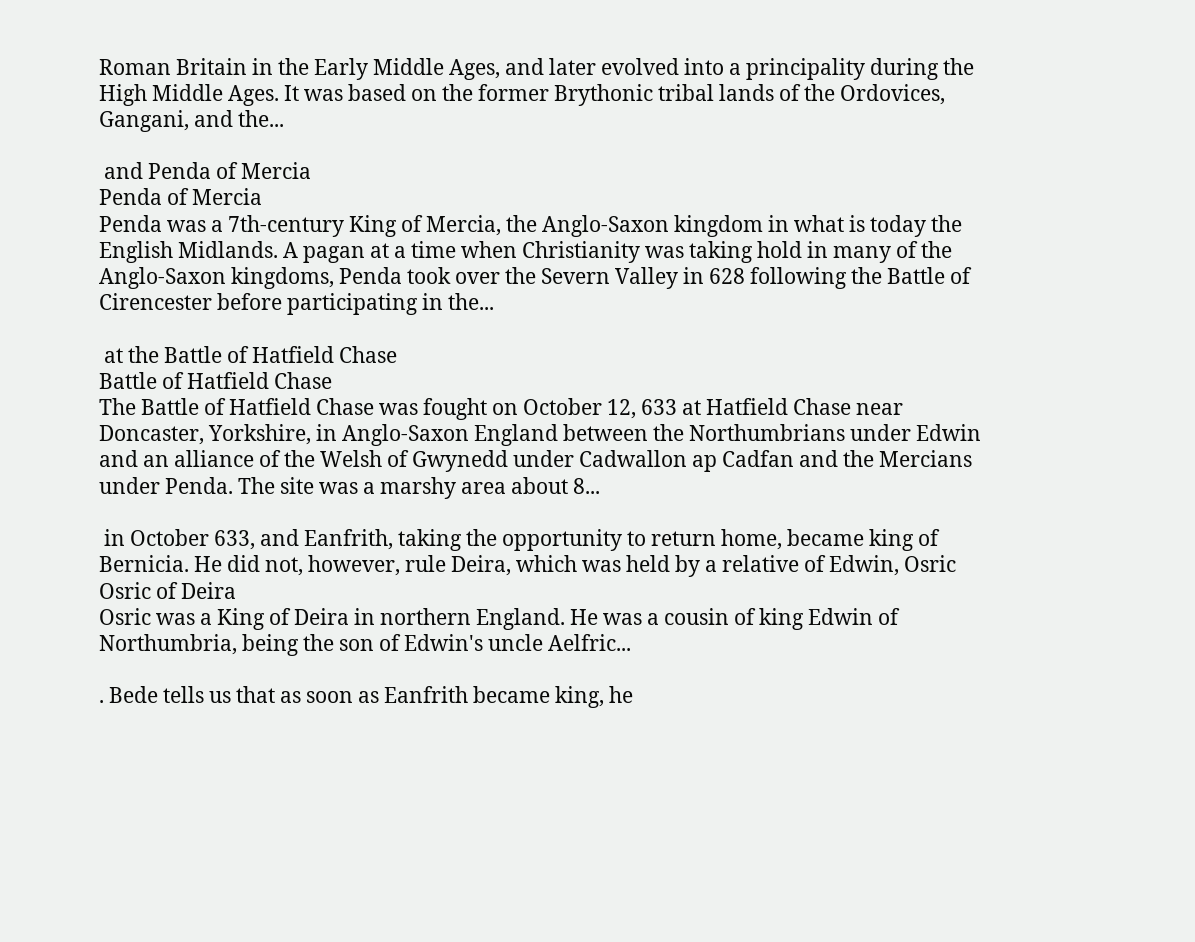Roman Britain in the Early Middle Ages, and later evolved into a principality during the High Middle Ages. It was based on the former Brythonic tribal lands of the Ordovices, Gangani, and the...

 and Penda of Mercia
Penda of Mercia
Penda was a 7th-century King of Mercia, the Anglo-Saxon kingdom in what is today the English Midlands. A pagan at a time when Christianity was taking hold in many of the Anglo-Saxon kingdoms, Penda took over the Severn Valley in 628 following the Battle of Cirencester before participating in the...

 at the Battle of Hatfield Chase
Battle of Hatfield Chase
The Battle of Hatfield Chase was fought on October 12, 633 at Hatfield Chase near Doncaster, Yorkshire, in Anglo-Saxon England between the Northumbrians under Edwin and an alliance of the Welsh of Gwynedd under Cadwallon ap Cadfan and the Mercians under Penda. The site was a marshy area about 8...

 in October 633, and Eanfrith, taking the opportunity to return home, became king of Bernicia. He did not, however, rule Deira, which was held by a relative of Edwin, Osric
Osric of Deira
Osric was a King of Deira in northern England. He was a cousin of king Edwin of Northumbria, being the son of Edwin's uncle Aelfric...

. Bede tells us that as soon as Eanfrith became king, he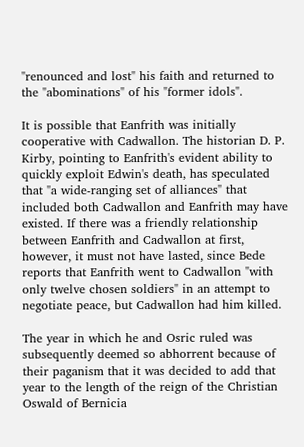"renounced and lost" his faith and returned to the "abominations" of his "former idols".

It is possible that Eanfrith was initially cooperative with Cadwallon. The historian D. P. Kirby, pointing to Eanfrith's evident ability to quickly exploit Edwin's death, has speculated that "a wide-ranging set of alliances" that included both Cadwallon and Eanfrith may have existed. If there was a friendly relationship between Eanfrith and Cadwallon at first, however, it must not have lasted, since Bede reports that Eanfrith went to Cadwallon "with only twelve chosen soldiers" in an attempt to negotiate peace, but Cadwallon had him killed.

The year in which he and Osric ruled was subsequently deemed so abhorrent because of their paganism that it was decided to add that year to the length of the reign of the Christian Oswald of Bernicia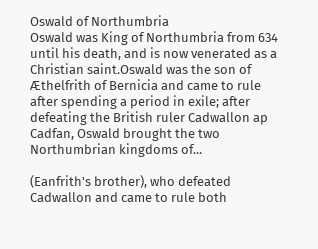Oswald of Northumbria
Oswald was King of Northumbria from 634 until his death, and is now venerated as a Christian saint.Oswald was the son of Æthelfrith of Bernicia and came to rule after spending a period in exile; after defeating the British ruler Cadwallon ap Cadfan, Oswald brought the two Northumbrian kingdoms of...

(Eanfrith's brother), who defeated Cadwallon and came to rule both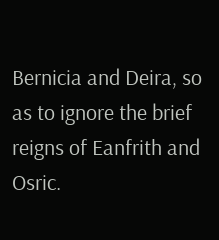Bernicia and Deira, so as to ignore the brief reigns of Eanfrith and Osric.